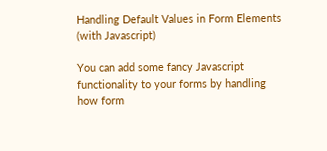Handling Default Values in Form Elements (with Javascript)

You can add some fancy Javascript functionality to your forms by handling how form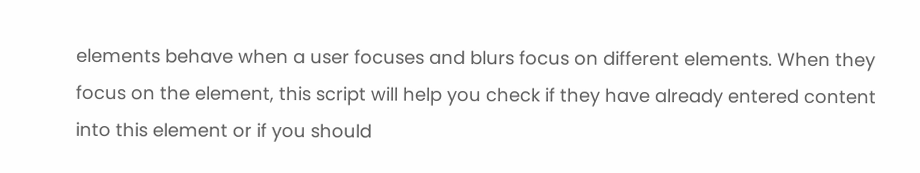elements behave when a user focuses and blurs focus on different elements. When they focus on the element, this script will help you check if they have already entered content into this element or if you should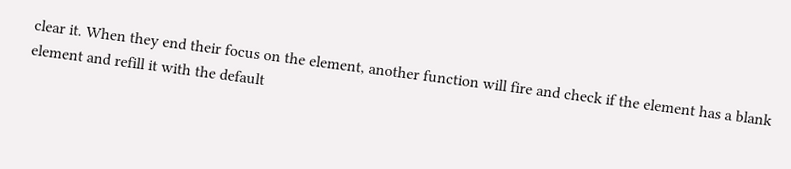clear it. When they end their focus on the element, another function will fire and check if the element has a blank element and refill it with the default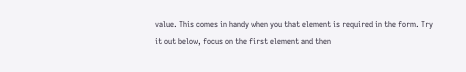value. This comes in handy when you that element is required in the form. Try it out below, focus on the first element and then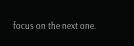focus on the next one.